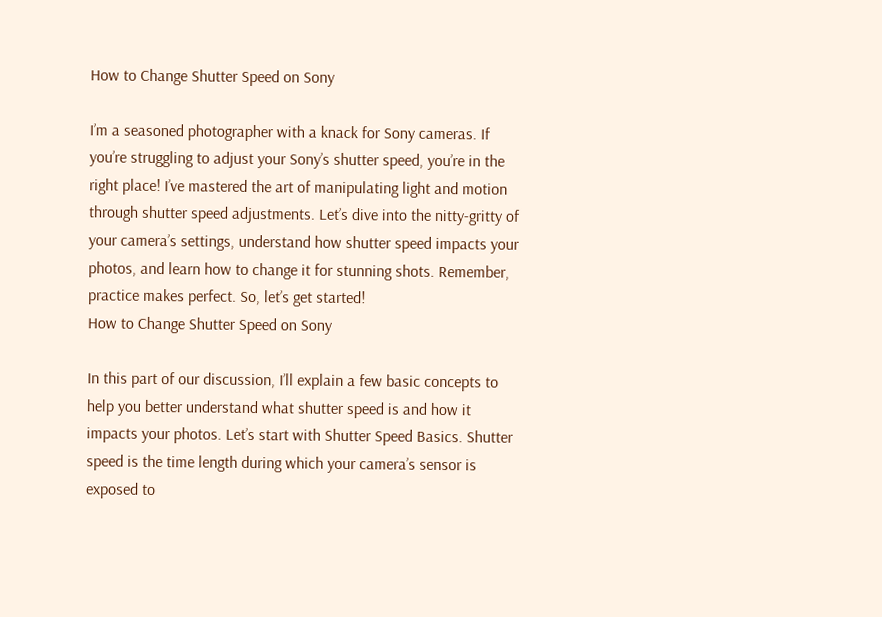How to Change Shutter Speed on Sony

I’m a seasoned photographer with a knack for Sony cameras. If you’re struggling to adjust your Sony’s shutter speed, you’re in the right place! I’ve mastered the art of manipulating light and motion through shutter speed adjustments. Let’s dive into the nitty-gritty of your camera’s settings, understand how shutter speed impacts your photos, and learn how to change it for stunning shots. Remember, practice makes perfect. So, let’s get started!
How to Change Shutter Speed on Sony

In this part of our discussion, I’ll explain a few basic concepts to help you better understand what shutter speed is and how it impacts your photos. Let’s start with Shutter Speed Basics. Shutter speed is the time length during which your camera’s sensor is exposed to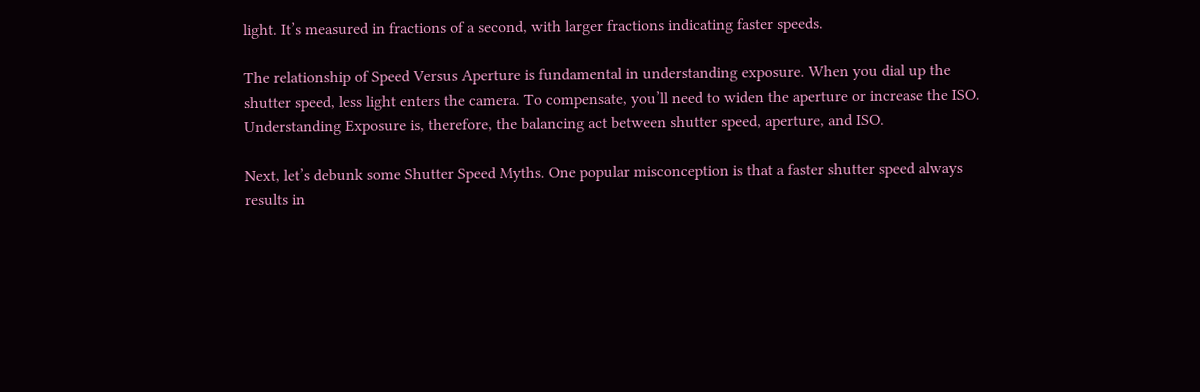light. It’s measured in fractions of a second, with larger fractions indicating faster speeds.

The relationship of Speed Versus Aperture is fundamental in understanding exposure. When you dial up the shutter speed, less light enters the camera. To compensate, you’ll need to widen the aperture or increase the ISO. Understanding Exposure is, therefore, the balancing act between shutter speed, aperture, and ISO.

Next, let’s debunk some Shutter Speed Myths. One popular misconception is that a faster shutter speed always results in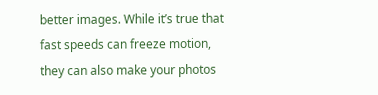better images. While it’s true that fast speeds can freeze motion, they can also make your photos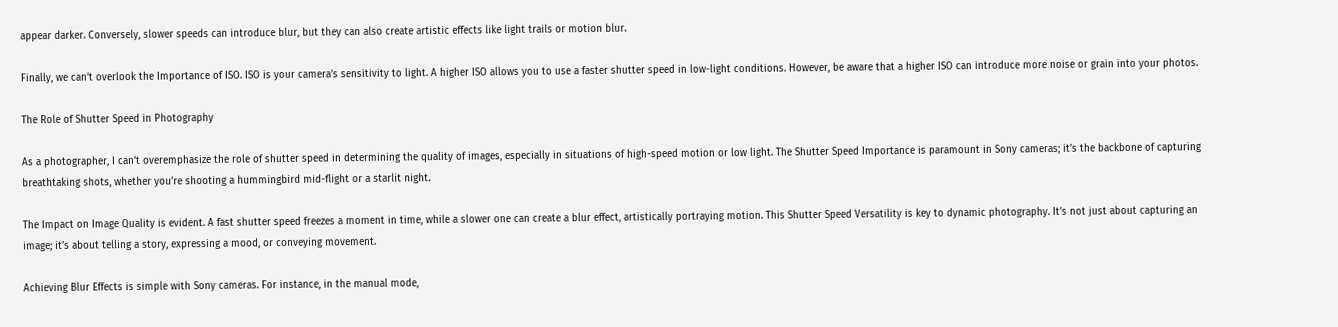appear darker. Conversely, slower speeds can introduce blur, but they can also create artistic effects like light trails or motion blur.

Finally, we can’t overlook the Importance of ISO. ISO is your camera’s sensitivity to light. A higher ISO allows you to use a faster shutter speed in low-light conditions. However, be aware that a higher ISO can introduce more noise or grain into your photos.

The Role of Shutter Speed in Photography

As a photographer, I can’t overemphasize the role of shutter speed in determining the quality of images, especially in situations of high-speed motion or low light. The Shutter Speed Importance is paramount in Sony cameras; it’s the backbone of capturing breathtaking shots, whether you’re shooting a hummingbird mid-flight or a starlit night.

The Impact on Image Quality is evident. A fast shutter speed freezes a moment in time, while a slower one can create a blur effect, artistically portraying motion. This Shutter Speed Versatility is key to dynamic photography. It’s not just about capturing an image; it’s about telling a story, expressing a mood, or conveying movement.

Achieving Blur Effects is simple with Sony cameras. For instance, in the manual mode,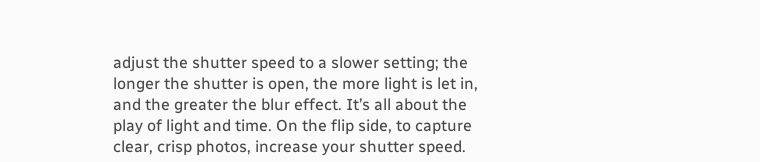adjust the shutter speed to a slower setting; the longer the shutter is open, the more light is let in, and the greater the blur effect. It’s all about the play of light and time. On the flip side, to capture clear, crisp photos, increase your shutter speed.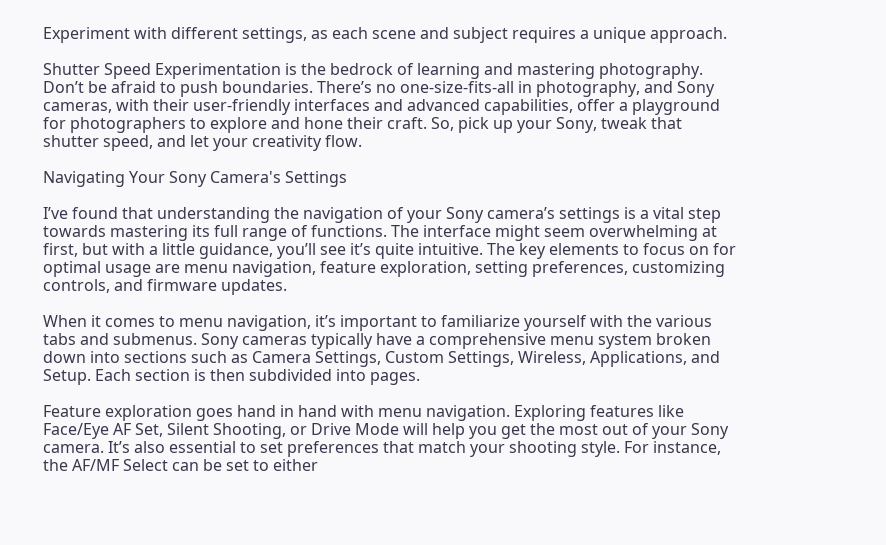Experiment with different settings, as each scene and subject requires a unique approach.

Shutter Speed Experimentation is the bedrock of learning and mastering photography. Don’t be afraid to push boundaries. There’s no one-size-fits-all in photography, and Sony cameras, with their user-friendly interfaces and advanced capabilities, offer a playground for photographers to explore and hone their craft. So, pick up your Sony, tweak that shutter speed, and let your creativity flow.

Navigating Your Sony Camera's Settings

I’ve found that understanding the navigation of your Sony camera’s settings is a vital step towards mastering its full range of functions. The interface might seem overwhelming at first, but with a little guidance, you’ll see it’s quite intuitive. The key elements to focus on for optimal usage are menu navigation, feature exploration, setting preferences, customizing controls, and firmware updates.

When it comes to menu navigation, it’s important to familiarize yourself with the various tabs and submenus. Sony cameras typically have a comprehensive menu system broken down into sections such as Camera Settings, Custom Settings, Wireless, Applications, and Setup. Each section is then subdivided into pages.

Feature exploration goes hand in hand with menu navigation. Exploring features like Face/Eye AF Set, Silent Shooting, or Drive Mode will help you get the most out of your Sony camera. It’s also essential to set preferences that match your shooting style. For instance, the AF/MF Select can be set to either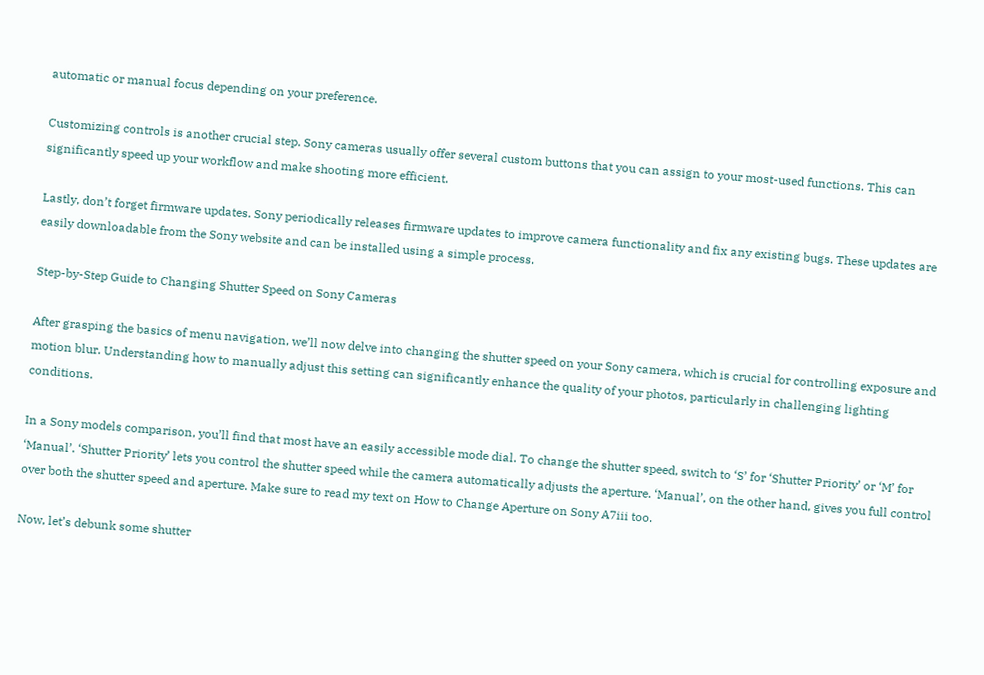automatic or manual focus depending on your preference.

Customizing controls is another crucial step. Sony cameras usually offer several custom buttons that you can assign to your most-used functions. This can significantly speed up your workflow and make shooting more efficient.

Lastly, don’t forget firmware updates. Sony periodically releases firmware updates to improve camera functionality and fix any existing bugs. These updates are easily downloadable from the Sony website and can be installed using a simple process.

Step-by-Step Guide to Changing Shutter Speed on Sony Cameras

After grasping the basics of menu navigation, we’ll now delve into changing the shutter speed on your Sony camera, which is crucial for controlling exposure and motion blur. Understanding how to manually adjust this setting can significantly enhance the quality of your photos, particularly in challenging lighting conditions.

In a Sony models comparison, you’ll find that most have an easily accessible mode dial. To change the shutter speed, switch to ‘S’ for ‘Shutter Priority’ or ‘M’ for ‘Manual’. ‘Shutter Priority’ lets you control the shutter speed while the camera automatically adjusts the aperture. ‘Manual’, on the other hand, gives you full control over both the shutter speed and aperture. Make sure to read my text on How to Change Aperture on Sony A7iii too.

Now, let’s debunk some shutter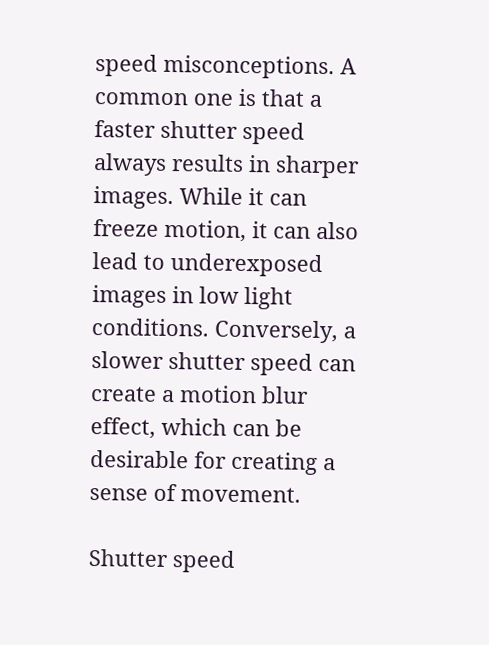speed misconceptions. A common one is that a faster shutter speed always results in sharper images. While it can freeze motion, it can also lead to underexposed images in low light conditions. Conversely, a slower shutter speed can create a motion blur effect, which can be desirable for creating a sense of movement.

Shutter speed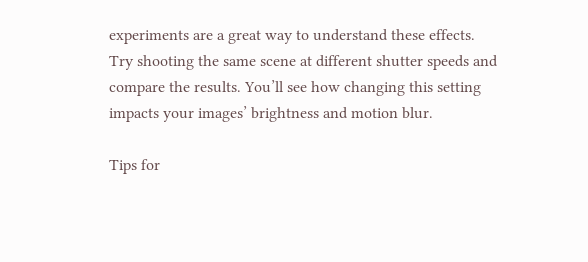experiments are a great way to understand these effects. Try shooting the same scene at different shutter speeds and compare the results. You’ll see how changing this setting impacts your images’ brightness and motion blur.

Tips for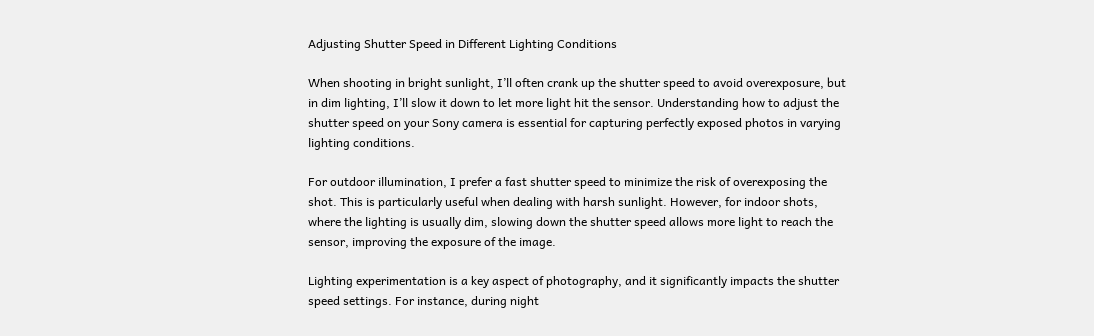Adjusting Shutter Speed in Different Lighting Conditions

When shooting in bright sunlight, I’ll often crank up the shutter speed to avoid overexposure, but in dim lighting, I’ll slow it down to let more light hit the sensor. Understanding how to adjust the shutter speed on your Sony camera is essential for capturing perfectly exposed photos in varying lighting conditions.

For outdoor illumination, I prefer a fast shutter speed to minimize the risk of overexposing the shot. This is particularly useful when dealing with harsh sunlight. However, for indoor shots, where the lighting is usually dim, slowing down the shutter speed allows more light to reach the sensor, improving the exposure of the image.

Lighting experimentation is a key aspect of photography, and it significantly impacts the shutter speed settings. For instance, during night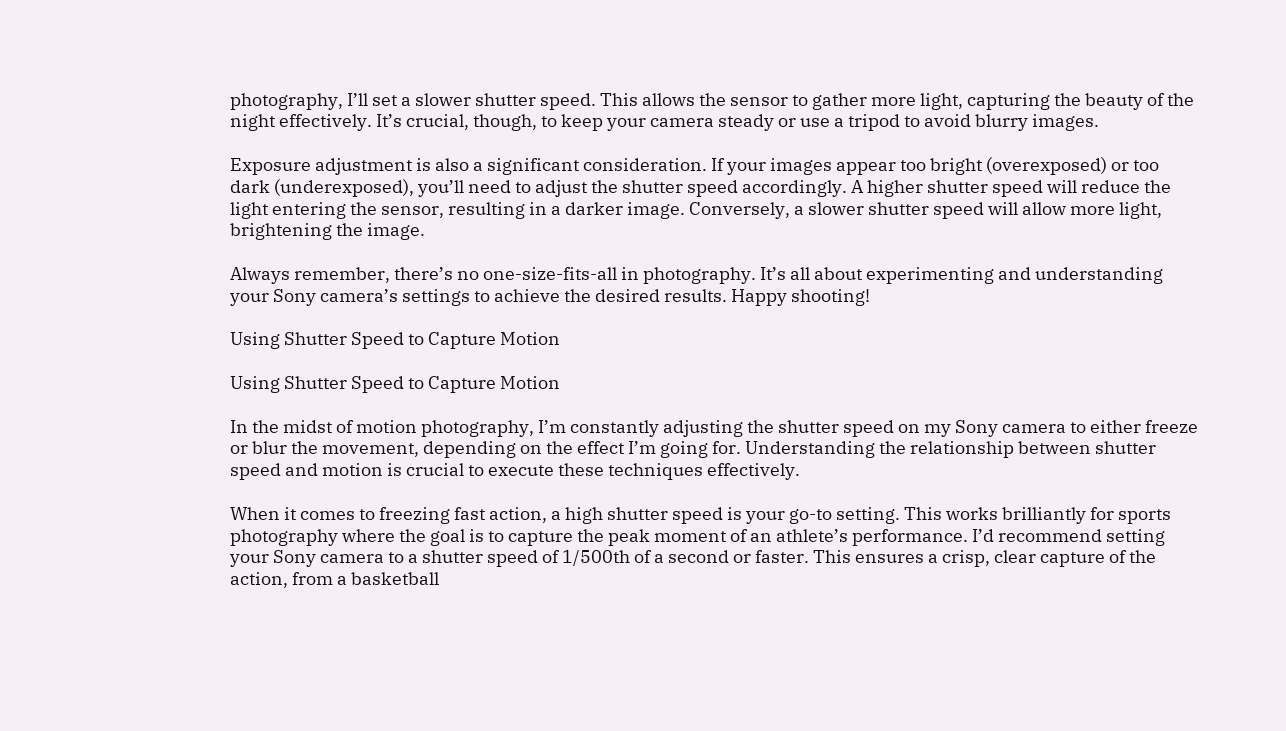photography, I’ll set a slower shutter speed. This allows the sensor to gather more light, capturing the beauty of the night effectively. It’s crucial, though, to keep your camera steady or use a tripod to avoid blurry images.

Exposure adjustment is also a significant consideration. If your images appear too bright (overexposed) or too dark (underexposed), you’ll need to adjust the shutter speed accordingly. A higher shutter speed will reduce the light entering the sensor, resulting in a darker image. Conversely, a slower shutter speed will allow more light, brightening the image.

Always remember, there’s no one-size-fits-all in photography. It’s all about experimenting and understanding your Sony camera’s settings to achieve the desired results. Happy shooting!

Using Shutter Speed to Capture Motion

Using Shutter Speed to Capture Motion

In the midst of motion photography, I’m constantly adjusting the shutter speed on my Sony camera to either freeze or blur the movement, depending on the effect I’m going for. Understanding the relationship between shutter speed and motion is crucial to execute these techniques effectively.

When it comes to freezing fast action, a high shutter speed is your go-to setting. This works brilliantly for sports photography where the goal is to capture the peak moment of an athlete’s performance. I’d recommend setting your Sony camera to a shutter speed of 1/500th of a second or faster. This ensures a crisp, clear capture of the action, from a basketball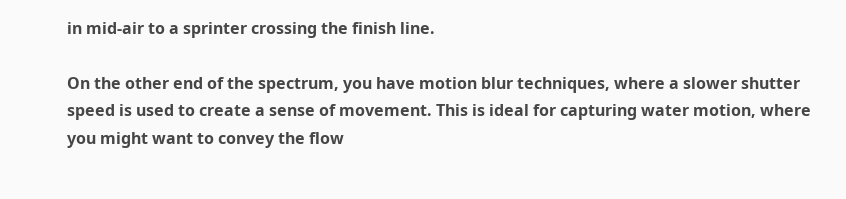in mid-air to a sprinter crossing the finish line.

On the other end of the spectrum, you have motion blur techniques, where a slower shutter speed is used to create a sense of movement. This is ideal for capturing water motion, where you might want to convey the flow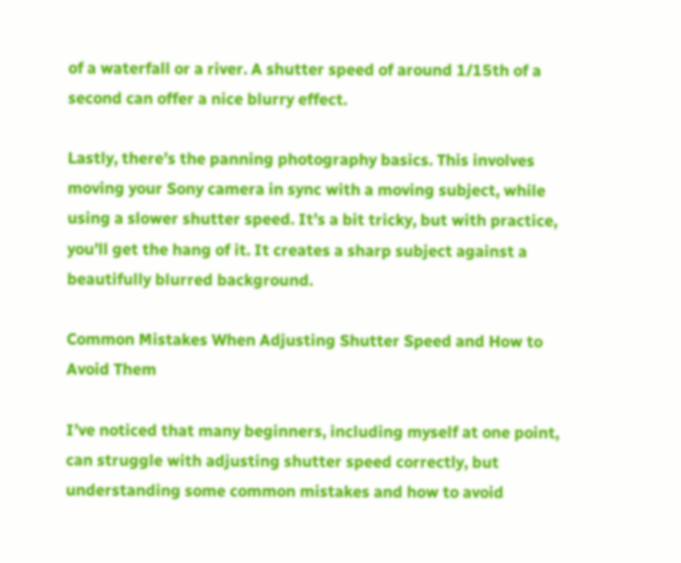of a waterfall or a river. A shutter speed of around 1/15th of a second can offer a nice blurry effect.

Lastly, there’s the panning photography basics. This involves moving your Sony camera in sync with a moving subject, while using a slower shutter speed. It’s a bit tricky, but with practice, you’ll get the hang of it. It creates a sharp subject against a beautifully blurred background.

Common Mistakes When Adjusting Shutter Speed and How to Avoid Them

I’ve noticed that many beginners, including myself at one point, can struggle with adjusting shutter speed correctly, but understanding some common mistakes and how to avoid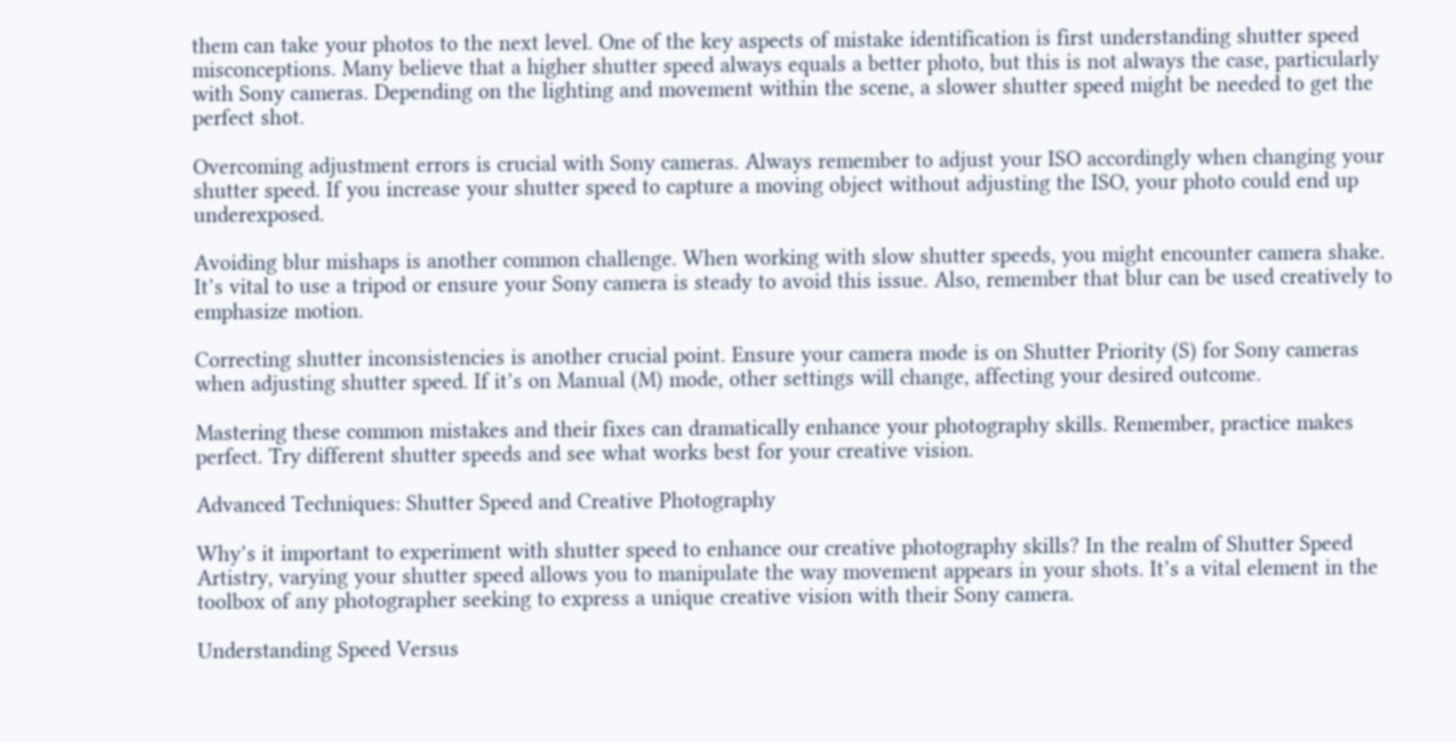them can take your photos to the next level. One of the key aspects of mistake identification is first understanding shutter speed misconceptions. Many believe that a higher shutter speed always equals a better photo, but this is not always the case, particularly with Sony cameras. Depending on the lighting and movement within the scene, a slower shutter speed might be needed to get the perfect shot.

Overcoming adjustment errors is crucial with Sony cameras. Always remember to adjust your ISO accordingly when changing your shutter speed. If you increase your shutter speed to capture a moving object without adjusting the ISO, your photo could end up underexposed.

Avoiding blur mishaps is another common challenge. When working with slow shutter speeds, you might encounter camera shake. It’s vital to use a tripod or ensure your Sony camera is steady to avoid this issue. Also, remember that blur can be used creatively to emphasize motion.

Correcting shutter inconsistencies is another crucial point. Ensure your camera mode is on Shutter Priority (S) for Sony cameras when adjusting shutter speed. If it’s on Manual (M) mode, other settings will change, affecting your desired outcome.

Mastering these common mistakes and their fixes can dramatically enhance your photography skills. Remember, practice makes perfect. Try different shutter speeds and see what works best for your creative vision.

Advanced Techniques: Shutter Speed and Creative Photography

Why’s it important to experiment with shutter speed to enhance our creative photography skills? In the realm of Shutter Speed Artistry, varying your shutter speed allows you to manipulate the way movement appears in your shots. It’s a vital element in the toolbox of any photographer seeking to express a unique creative vision with their Sony camera.

Understanding Speed Versus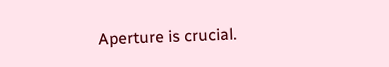Aperture is crucial.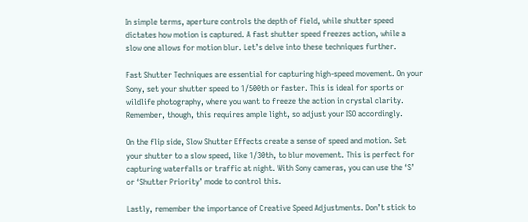In simple terms, aperture controls the depth of field, while shutter speed dictates how motion is captured. A fast shutter speed freezes action, while a slow one allows for motion blur. Let’s delve into these techniques further.

Fast Shutter Techniques are essential for capturing high-speed movement. On your Sony, set your shutter speed to 1/500th or faster. This is ideal for sports or wildlife photography, where you want to freeze the action in crystal clarity. Remember, though, this requires ample light, so adjust your ISO accordingly.

On the flip side, Slow Shutter Effects create a sense of speed and motion. Set your shutter to a slow speed, like 1/30th, to blur movement. This is perfect for capturing waterfalls or traffic at night. With Sony cameras, you can use the ‘S’ or ‘Shutter Priority’ mode to control this.

Lastly, remember the importance of Creative Speed Adjustments. Don’t stick to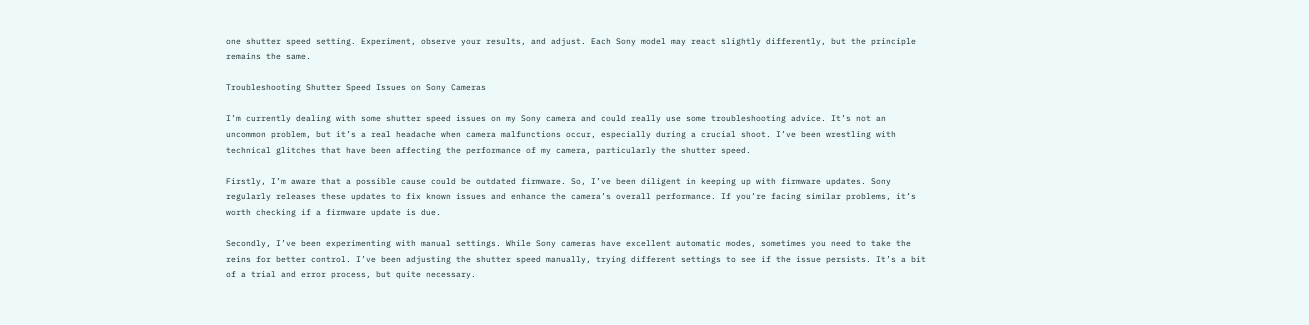one shutter speed setting. Experiment, observe your results, and adjust. Each Sony model may react slightly differently, but the principle remains the same.

Troubleshooting Shutter Speed Issues on Sony Cameras

I’m currently dealing with some shutter speed issues on my Sony camera and could really use some troubleshooting advice. It’s not an uncommon problem, but it’s a real headache when camera malfunctions occur, especially during a crucial shoot. I’ve been wrestling with technical glitches that have been affecting the performance of my camera, particularly the shutter speed.

Firstly, I’m aware that a possible cause could be outdated firmware. So, I’ve been diligent in keeping up with firmware updates. Sony regularly releases these updates to fix known issues and enhance the camera’s overall performance. If you’re facing similar problems, it’s worth checking if a firmware update is due.

Secondly, I’ve been experimenting with manual settings. While Sony cameras have excellent automatic modes, sometimes you need to take the reins for better control. I’ve been adjusting the shutter speed manually, trying different settings to see if the issue persists. It’s a bit of a trial and error process, but quite necessary.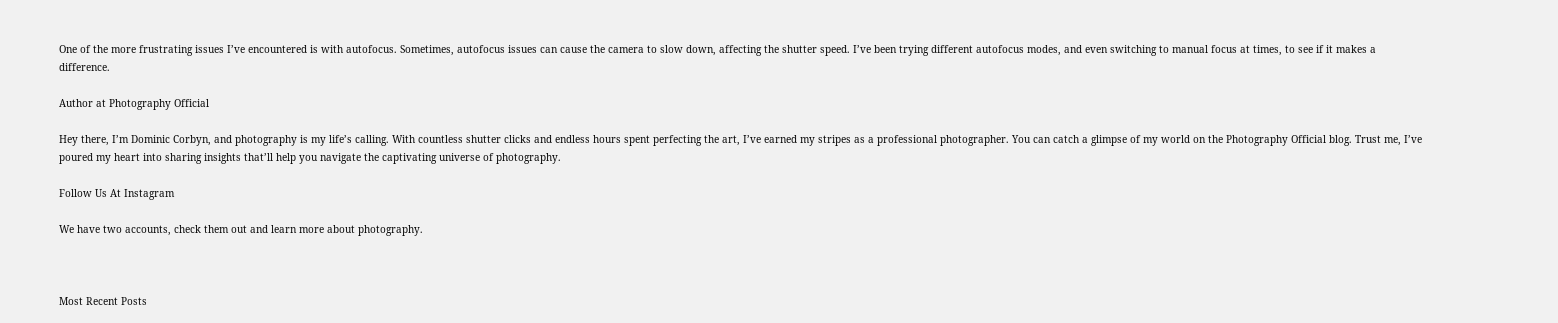One of the more frustrating issues I’ve encountered is with autofocus. Sometimes, autofocus issues can cause the camera to slow down, affecting the shutter speed. I’ve been trying different autofocus modes, and even switching to manual focus at times, to see if it makes a difference.

Author at Photography Official

Hey there, I’m Dominic Corbyn, and photography is my life’s calling. With countless shutter clicks and endless hours spent perfecting the art, I’ve earned my stripes as a professional photographer. You can catch a glimpse of my world on the Photography Official blog. Trust me, I’ve poured my heart into sharing insights that’ll help you navigate the captivating universe of photography.

Follow Us At Instagram

We have two accounts, check them out and learn more about photography.



Most Recent Posts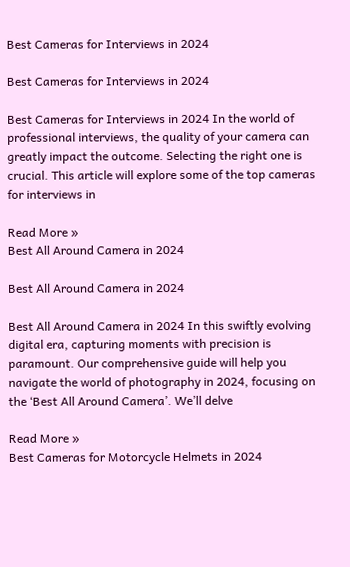Best Cameras for Interviews in 2024

Best Cameras for Interviews in 2024

Best Cameras for Interviews in 2024 In the world of professional interviews, the quality of your camera can greatly impact the outcome. Selecting the right one is crucial. This article will explore some of the top cameras for interviews in

Read More »
Best All Around Camera in 2024

Best All Around Camera in 2024

Best All Around Camera in 2024 In this swiftly evolving digital era, capturing moments with precision is paramount. Our comprehensive guide will help you navigate the world of photography in 2024, focusing on the ‘Best All Around Camera’. We’ll delve

Read More »
Best Cameras for Motorcycle Helmets in 2024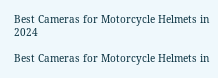Best Cameras for Motorcycle Helmets in 2024

Best Cameras for Motorcycle Helmets in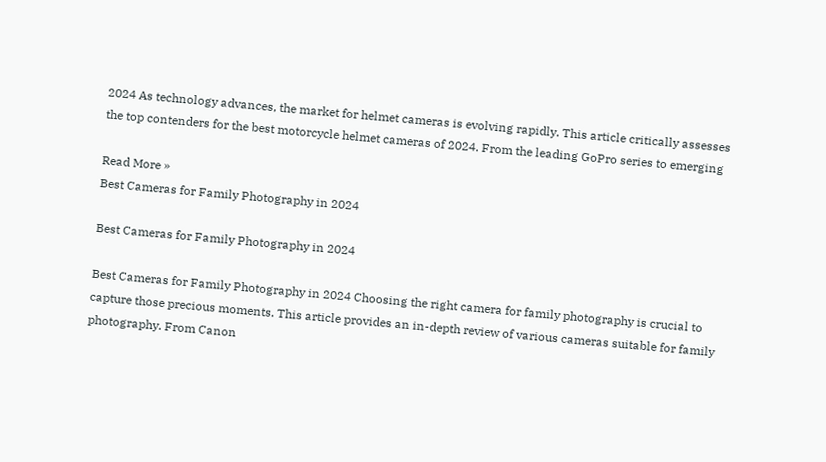2024 As technology advances, the market for helmet cameras is evolving rapidly. This article critically assesses the top contenders for the best motorcycle helmet cameras of 2024. From the leading GoPro series to emerging

Read More »
Best Cameras for Family Photography in 2024

Best Cameras for Family Photography in 2024

Best Cameras for Family Photography in 2024 Choosing the right camera for family photography is crucial to capture those precious moments. This article provides an in-depth review of various cameras suitable for family photography. From Canon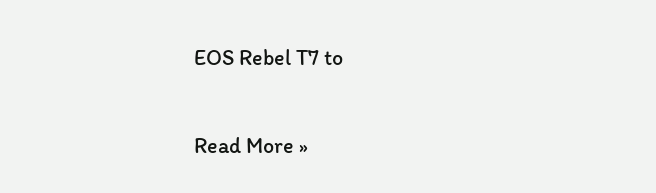EOS Rebel T7 to

Read More »